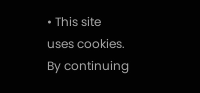• This site uses cookies. By continuing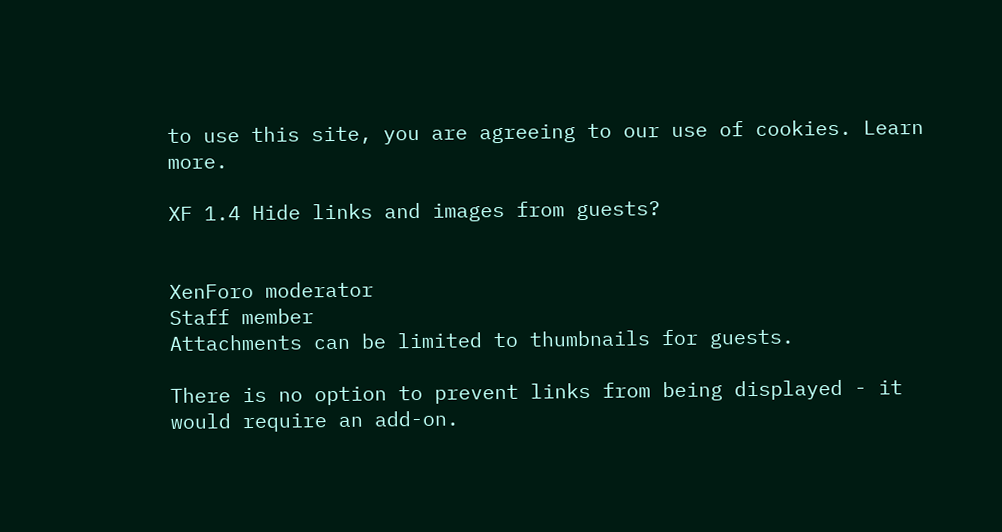to use this site, you are agreeing to our use of cookies. Learn more.

XF 1.4 Hide links and images from guests?


XenForo moderator
Staff member
Attachments can be limited to thumbnails for guests.

There is no option to prevent links from being displayed - it would require an add-on.